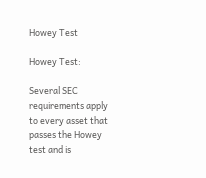Howey Test

Howey Test:

Several SEC requirements apply to every asset that passes the Howey test and is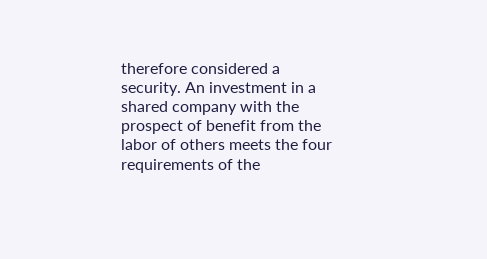therefore considered a security. An investment in a shared company with the prospect of benefit from the labor of others meets the four requirements of the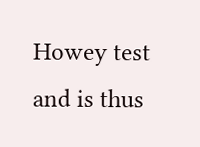Howey test and is thus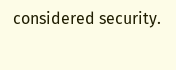considered security.